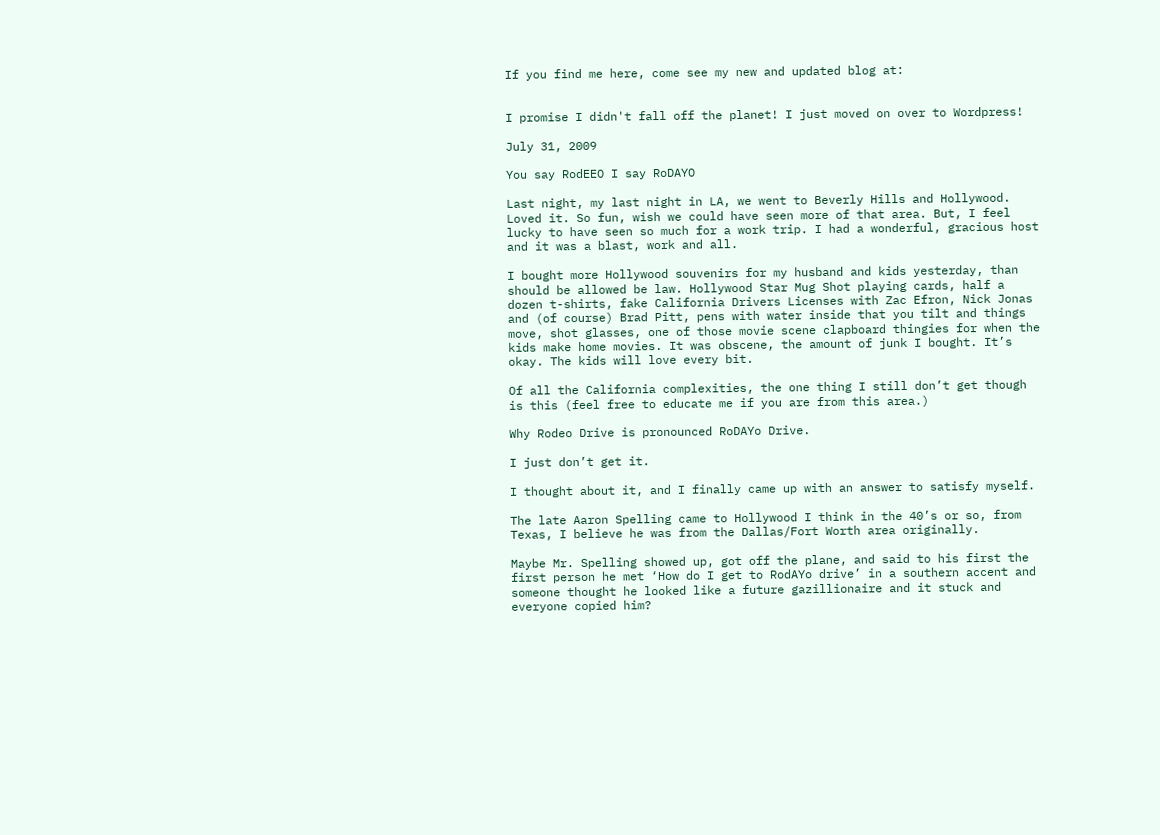If you find me here, come see my new and updated blog at:


I promise I didn't fall off the planet! I just moved on over to Wordpress!

July 31, 2009

You say RodEEO I say RoDAYO

Last night, my last night in LA, we went to Beverly Hills and Hollywood. Loved it. So fun, wish we could have seen more of that area. But, I feel lucky to have seen so much for a work trip. I had a wonderful, gracious host and it was a blast, work and all.

I bought more Hollywood souvenirs for my husband and kids yesterday, than should be allowed be law. Hollywood Star Mug Shot playing cards, half a dozen t-shirts, fake California Drivers Licenses with Zac Efron, Nick Jonas and (of course) Brad Pitt, pens with water inside that you tilt and things move, shot glasses, one of those movie scene clapboard thingies for when the kids make home movies. It was obscene, the amount of junk I bought. It’s okay. The kids will love every bit.

Of all the California complexities, the one thing I still don’t get though is this (feel free to educate me if you are from this area.)

Why Rodeo Drive is pronounced RoDAYo Drive.

I just don’t get it.

I thought about it, and I finally came up with an answer to satisfy myself.

The late Aaron Spelling came to Hollywood I think in the 40’s or so, from Texas, I believe he was from the Dallas/Fort Worth area originally.

Maybe Mr. Spelling showed up, got off the plane, and said to his first the first person he met ‘How do I get to RodAYo drive’ in a southern accent and someone thought he looked like a future gazillionaire and it stuck and everyone copied him?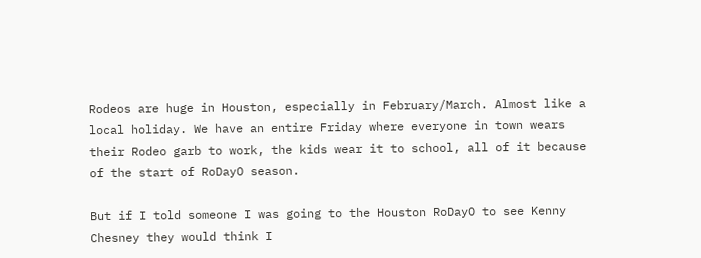Rodeos are huge in Houston, especially in February/March. Almost like a local holiday. We have an entire Friday where everyone in town wears their Rodeo garb to work, the kids wear it to school, all of it because of the start of RoDayO season.

But if I told someone I was going to the Houston RoDayO to see Kenny Chesney they would think I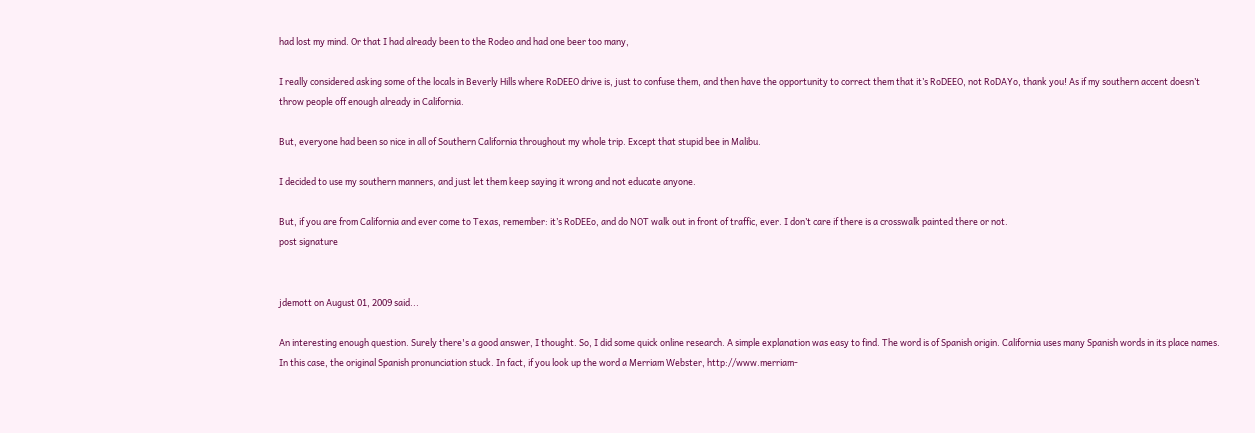had lost my mind. Or that I had already been to the Rodeo and had one beer too many,

I really considered asking some of the locals in Beverly Hills where RoDEEO drive is, just to confuse them, and then have the opportunity to correct them that it’s RoDEEO, not RoDAYo, thank you! As if my southern accent doesn’t throw people off enough already in California.

But, everyone had been so nice in all of Southern California throughout my whole trip. Except that stupid bee in Malibu.

I decided to use my southern manners, and just let them keep saying it wrong and not educate anyone.

But, if you are from California and ever come to Texas, remember: it’s RoDEEo, and do NOT walk out in front of traffic, ever. I don’t care if there is a crosswalk painted there or not.
post signature


jdemott on August 01, 2009 said...

An interesting enough question. Surely there's a good answer, I thought. So, I did some quick online research. A simple explanation was easy to find. The word is of Spanish origin. California uses many Spanish words in its place names. In this case, the original Spanish pronunciation stuck. In fact, if you look up the word a Merriam Webster, http://www.merriam-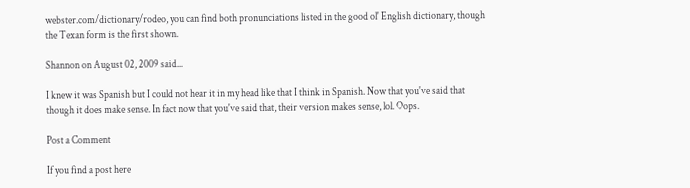webster.com/dictionary/rodeo, you can find both pronunciations listed in the good ol' English dictionary, though the Texan form is the first shown.

Shannon on August 02, 2009 said...

I knew it was Spanish but I could not hear it in my head like that I think in Spanish. Now that you've said that though it does make sense. In fact now that you've said that, their version makes sense, lol. Oops.

Post a Comment

If you find a post here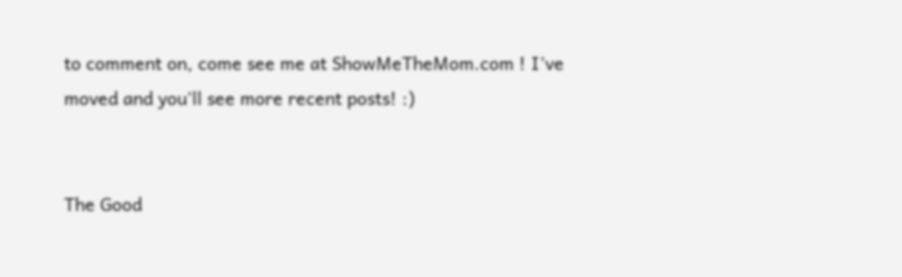to comment on, come see me at ShowMeTheMom.com ! I've moved and you'll see more recent posts! :)


The Good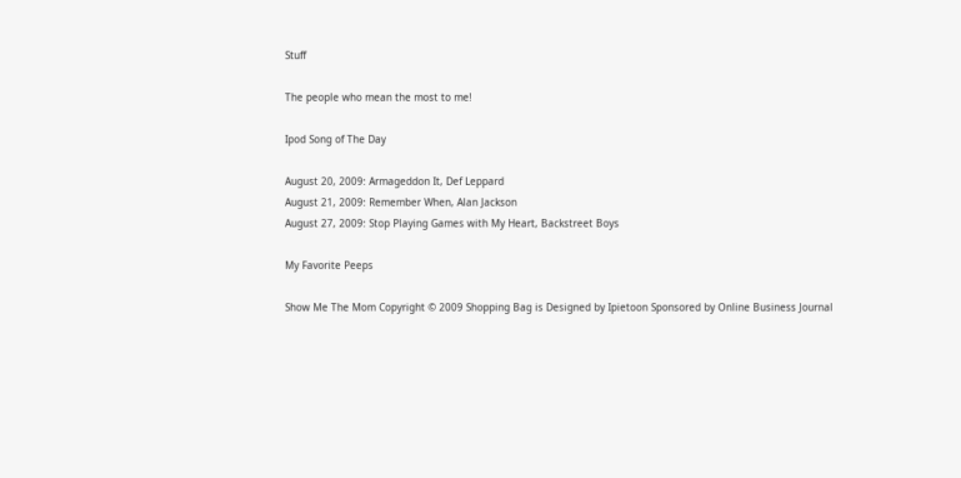Stuff

The people who mean the most to me!

Ipod Song of The Day

August 20, 2009: Armageddon It, Def Leppard
August 21, 2009: Remember When, Alan Jackson
August 27, 2009: Stop Playing Games with My Heart, Backstreet Boys

My Favorite Peeps

Show Me The Mom Copyright © 2009 Shopping Bag is Designed by Ipietoon Sponsored by Online Business Journal